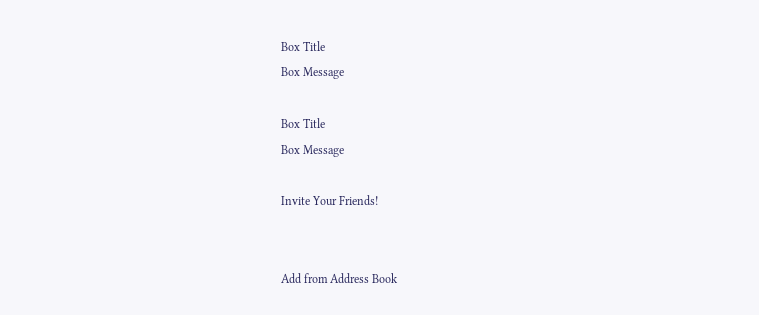Box Title
Box Message

Box Title
Box Message

Invite Your Friends!


Add from Address Book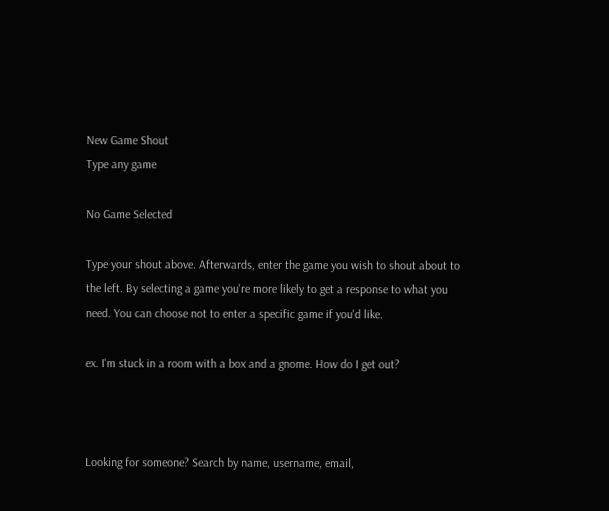New Game Shout
Type any game

No Game Selected

Type your shout above. Afterwards, enter the game you wish to shout about to the left. By selecting a game you're more likely to get a response to what you need. You can choose not to enter a specific game if you'd like.

ex. I'm stuck in a room with a box and a gnome. How do I get out?



Looking for someone? Search by name, username, email,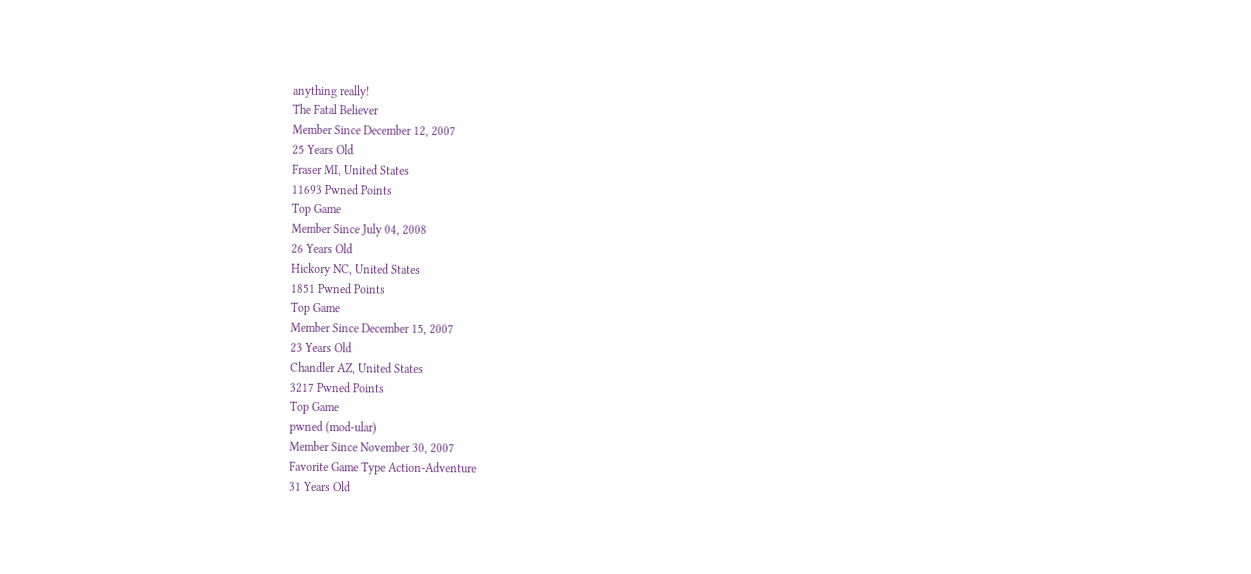anything really!
The Fatal Believer
Member Since December 12, 2007
25 Years Old
Fraser MI, United States
11693 Pwned Points
Top Game
Member Since July 04, 2008
26 Years Old
Hickory NC, United States
1851 Pwned Points
Top Game
Member Since December 15, 2007
23 Years Old
Chandler AZ, United States
3217 Pwned Points
Top Game
pwned (mod-ular)
Member Since November 30, 2007
Favorite Game Type Action-Adventure
31 Years Old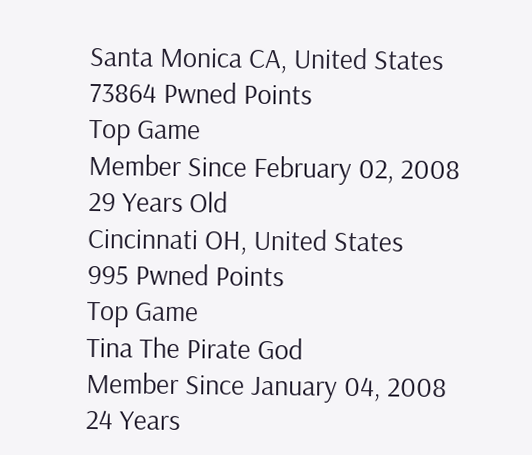Santa Monica CA, United States
73864 Pwned Points
Top Game
Member Since February 02, 2008
29 Years Old
Cincinnati OH, United States
995 Pwned Points
Top Game
Tina The Pirate God
Member Since January 04, 2008
24 Years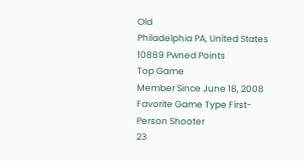Old
Philadelphia PA, United States
10889 Pwned Points
Top Game
Member Since June 18, 2008
Favorite Game Type First-Person Shooter
23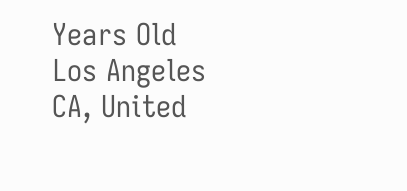Years Old
Los Angeles CA, United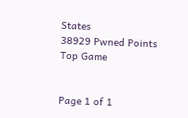States
38929 Pwned Points
Top Game


Page 1 of 1